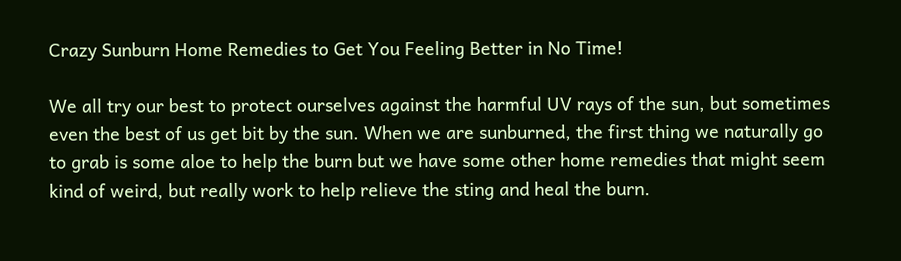Crazy Sunburn Home Remedies to Get You Feeling Better in No Time!

We all try our best to protect ourselves against the harmful UV rays of the sun, but sometimes even the best of us get bit by the sun. When we are sunburned, the first thing we naturally go to grab is some aloe to help the burn but we have some other home remedies that might seem kind of weird, but really work to help relieve the sting and heal the burn.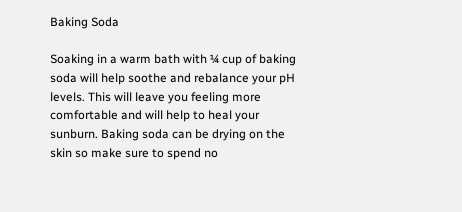Baking Soda

Soaking in a warm bath with ¼ cup of baking soda will help soothe and rebalance your pH levels. This will leave you feeling more comfortable and will help to heal your sunburn. Baking soda can be drying on the skin so make sure to spend no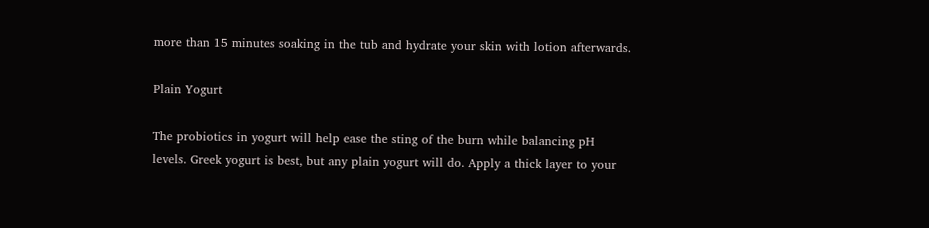more than 15 minutes soaking in the tub and hydrate your skin with lotion afterwards.

Plain Yogurt

The probiotics in yogurt will help ease the sting of the burn while balancing pH levels. Greek yogurt is best, but any plain yogurt will do. Apply a thick layer to your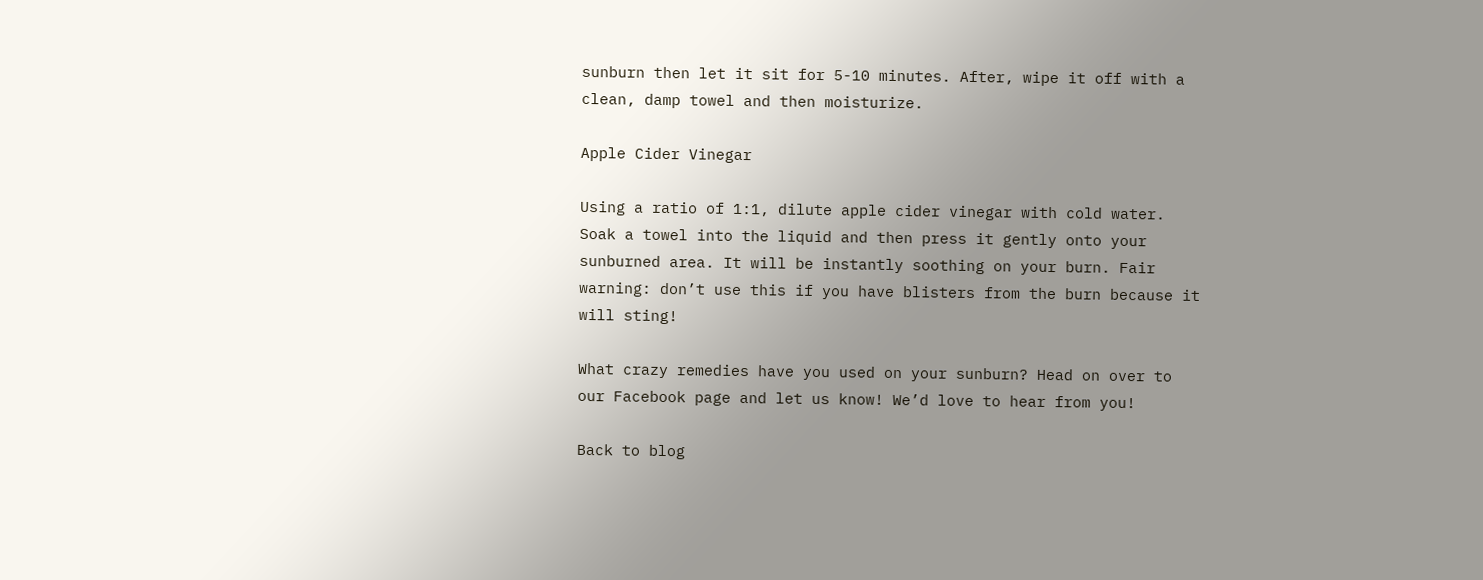sunburn then let it sit for 5-10 minutes. After, wipe it off with a clean, damp towel and then moisturize.

Apple Cider Vinegar

Using a ratio of 1:1, dilute apple cider vinegar with cold water. Soak a towel into the liquid and then press it gently onto your sunburned area. It will be instantly soothing on your burn. Fair warning: don’t use this if you have blisters from the burn because it will sting!

What crazy remedies have you used on your sunburn? Head on over to our Facebook page and let us know! We’d love to hear from you!

Back to blog